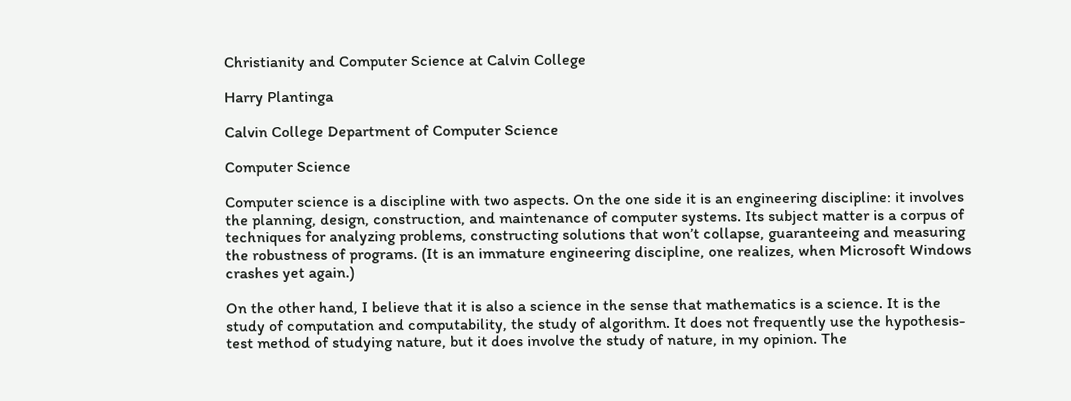Christianity and Computer Science at Calvin College

Harry Plantinga

Calvin College Department of Computer Science

Computer Science

Computer science is a discipline with two aspects. On the one side it is an engineering discipline: it involves the planning, design, construction, and maintenance of computer systems. Its subject matter is a corpus of techniques for analyzing problems, constructing solutions that won’t collapse, guaranteeing and measuring the robustness of programs. (It is an immature engineering discipline, one realizes, when Microsoft Windows crashes yet again.)

On the other hand, I believe that it is also a science in the sense that mathematics is a science. It is the study of computation and computability, the study of algorithm. It does not frequently use the hypothesis-test method of studying nature, but it does involve the study of nature, in my opinion. The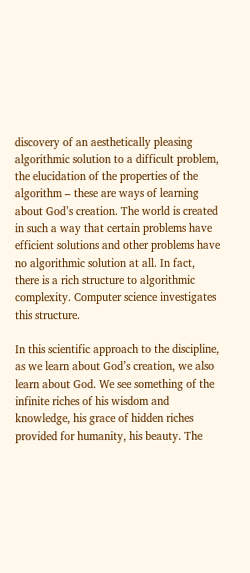discovery of an aesthetically pleasing algorithmic solution to a difficult problem, the elucidation of the properties of the algorithm – these are ways of learning about God’s creation. The world is created in such a way that certain problems have efficient solutions and other problems have no algorithmic solution at all. In fact, there is a rich structure to algorithmic complexity. Computer science investigates this structure.

In this scientific approach to the discipline, as we learn about God’s creation, we also learn about God. We see something of the infinite riches of his wisdom and knowledge, his grace of hidden riches provided for humanity, his beauty. The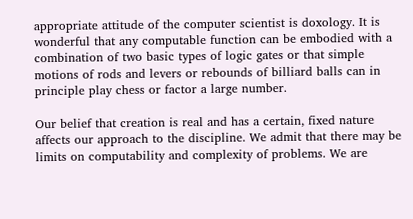appropriate attitude of the computer scientist is doxology. It is wonderful that any computable function can be embodied with a combination of two basic types of logic gates or that simple motions of rods and levers or rebounds of billiard balls can in principle play chess or factor a large number.

Our belief that creation is real and has a certain, fixed nature affects our approach to the discipline. We admit that there may be limits on computability and complexity of problems. We are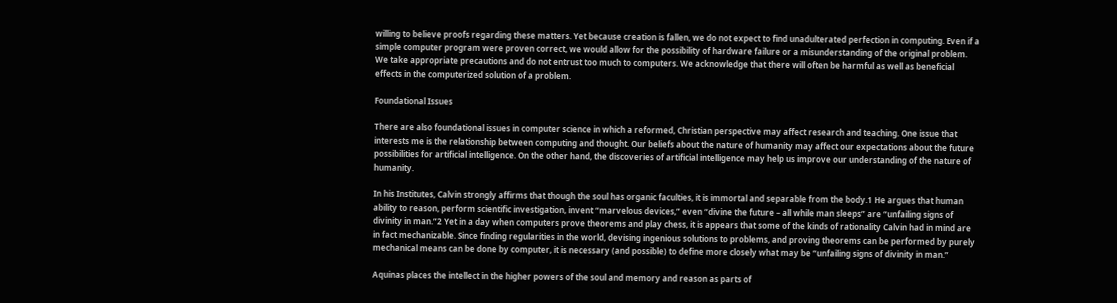willing to believe proofs regarding these matters. Yet because creation is fallen, we do not expect to find unadulterated perfection in computing. Even if a simple computer program were proven correct, we would allow for the possibility of hardware failure or a misunderstanding of the original problem. We take appropriate precautions and do not entrust too much to computers. We acknowledge that there will often be harmful as well as beneficial effects in the computerized solution of a problem.

Foundational Issues

There are also foundational issues in computer science in which a reformed, Christian perspective may affect research and teaching. One issue that interests me is the relationship between computing and thought. Our beliefs about the nature of humanity may affect our expectations about the future possibilities for artificial intelligence. On the other hand, the discoveries of artificial intelligence may help us improve our understanding of the nature of humanity.

In his Institutes, Calvin strongly affirms that though the soul has organic faculties, it is immortal and separable from the body.1 He argues that human ability to reason, perform scientific investigation, invent “marvelous devices,” even “divine the future – all while man sleeps” are “unfailing signs of divinity in man.”2 Yet in a day when computers prove theorems and play chess, it is appears that some of the kinds of rationality Calvin had in mind are in fact mechanizable. Since finding regularities in the world, devising ingenious solutions to problems, and proving theorems can be performed by purely mechanical means can be done by computer, it is necessary (and possible) to define more closely what may be “unfailing signs of divinity in man.”

Aquinas places the intellect in the higher powers of the soul and memory and reason as parts of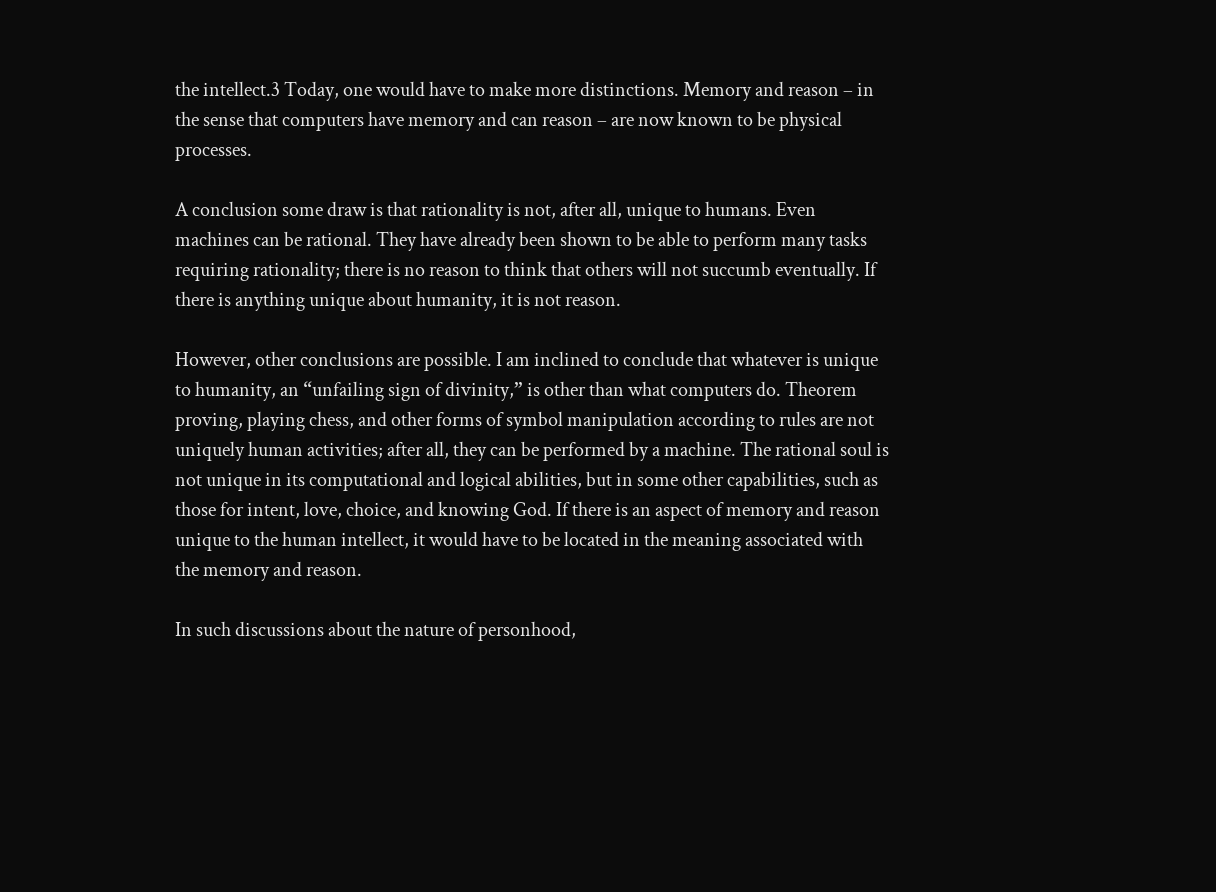the intellect.3 Today, one would have to make more distinctions. Memory and reason – in the sense that computers have memory and can reason – are now known to be physical processes.

A conclusion some draw is that rationality is not, after all, unique to humans. Even machines can be rational. They have already been shown to be able to perform many tasks requiring rationality; there is no reason to think that others will not succumb eventually. If there is anything unique about humanity, it is not reason.

However, other conclusions are possible. I am inclined to conclude that whatever is unique to humanity, an “unfailing sign of divinity,” is other than what computers do. Theorem proving, playing chess, and other forms of symbol manipulation according to rules are not uniquely human activities; after all, they can be performed by a machine. The rational soul is not unique in its computational and logical abilities, but in some other capabilities, such as those for intent, love, choice, and knowing God. If there is an aspect of memory and reason unique to the human intellect, it would have to be located in the meaning associated with the memory and reason.

In such discussions about the nature of personhood,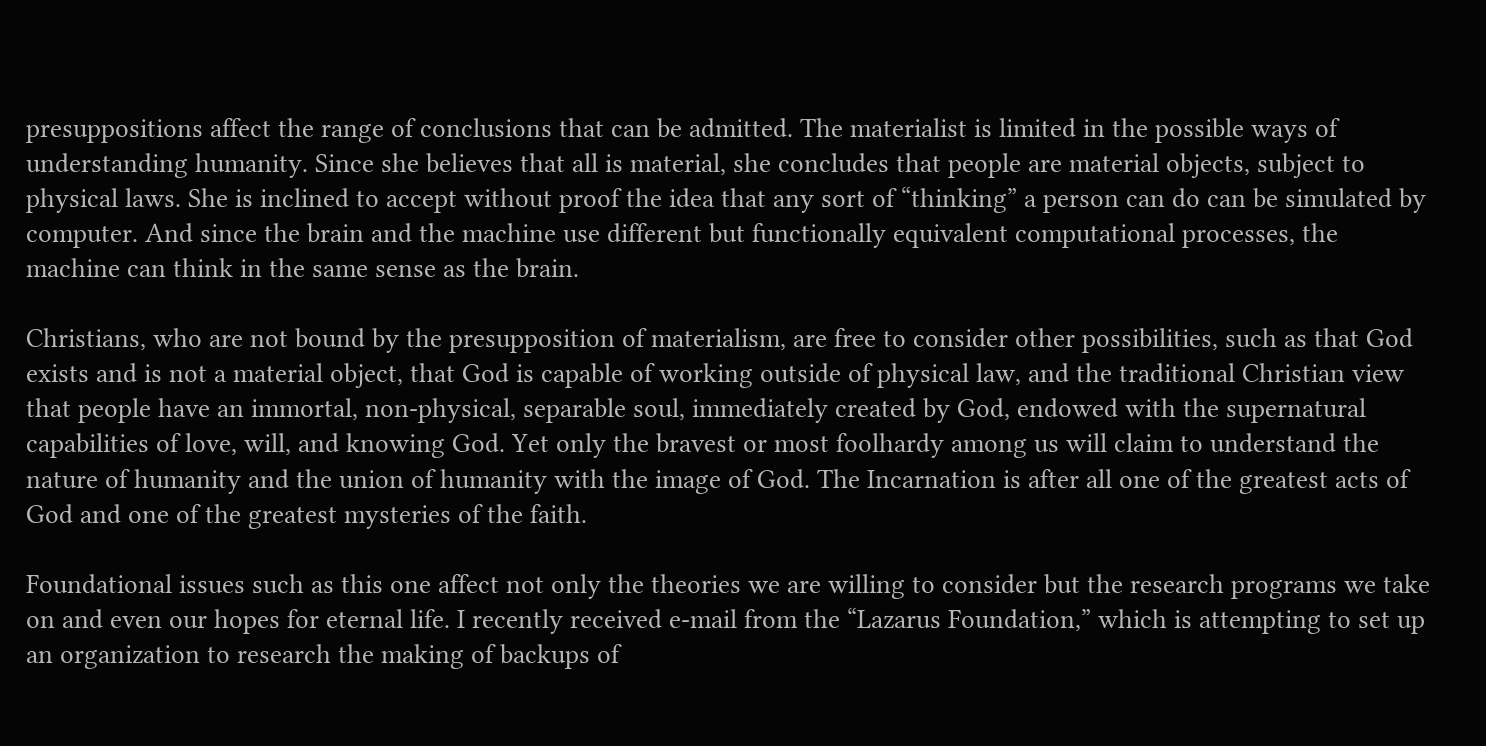presuppositions affect the range of conclusions that can be admitted. The materialist is limited in the possible ways of understanding humanity. Since she believes that all is material, she concludes that people are material objects, subject to physical laws. She is inclined to accept without proof the idea that any sort of “thinking” a person can do can be simulated by computer. And since the brain and the machine use different but functionally equivalent computational processes, the machine can think in the same sense as the brain.

Christians, who are not bound by the presupposition of materialism, are free to consider other possibilities, such as that God exists and is not a material object, that God is capable of working outside of physical law, and the traditional Christian view that people have an immortal, non-physical, separable soul, immediately created by God, endowed with the supernatural capabilities of love, will, and knowing God. Yet only the bravest or most foolhardy among us will claim to understand the nature of humanity and the union of humanity with the image of God. The Incarnation is after all one of the greatest acts of God and one of the greatest mysteries of the faith.

Foundational issues such as this one affect not only the theories we are willing to consider but the research programs we take on and even our hopes for eternal life. I recently received e-mail from the “Lazarus Foundation,” which is attempting to set up an organization to research the making of backups of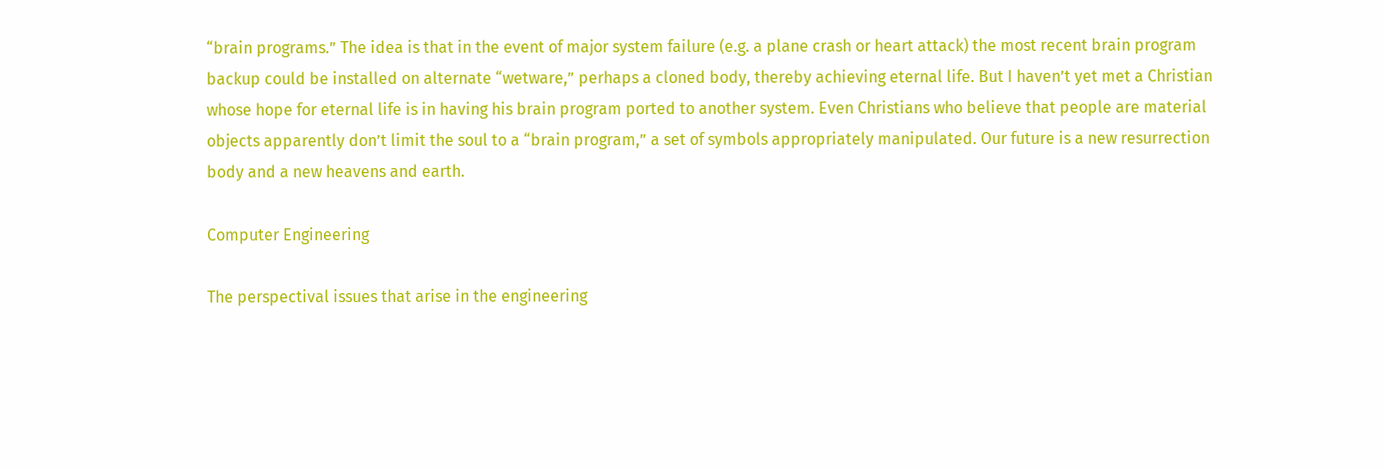“brain programs.” The idea is that in the event of major system failure (e.g. a plane crash or heart attack) the most recent brain program backup could be installed on alternate “wetware,” perhaps a cloned body, thereby achieving eternal life. But I haven’t yet met a Christian whose hope for eternal life is in having his brain program ported to another system. Even Christians who believe that people are material objects apparently don’t limit the soul to a “brain program,” a set of symbols appropriately manipulated. Our future is a new resurrection body and a new heavens and earth.

Computer Engineering

The perspectival issues that arise in the engineering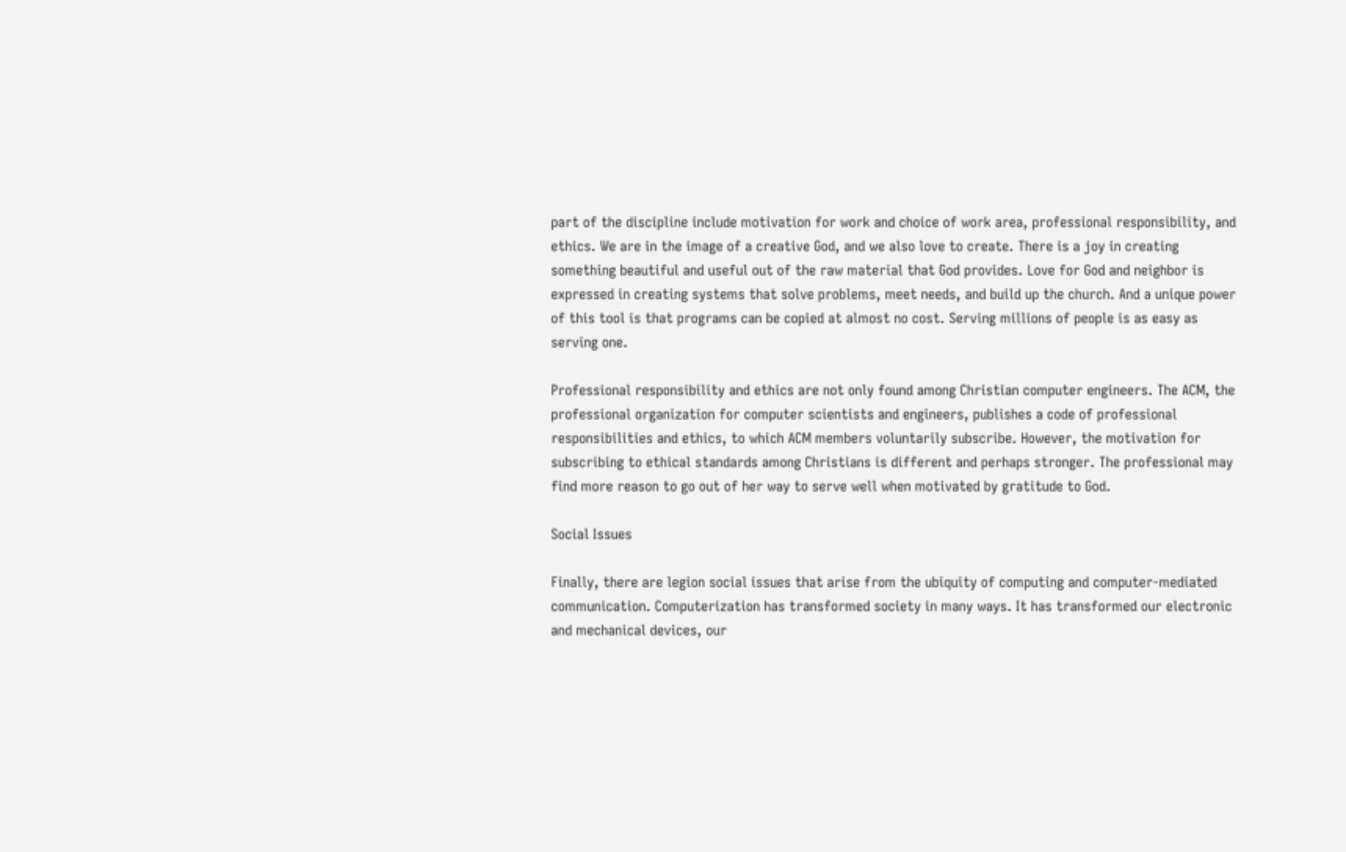part of the discipline include motivation for work and choice of work area, professional responsibility, and ethics. We are in the image of a creative God, and we also love to create. There is a joy in creating something beautiful and useful out of the raw material that God provides. Love for God and neighbor is expressed in creating systems that solve problems, meet needs, and build up the church. And a unique power of this tool is that programs can be copied at almost no cost. Serving millions of people is as easy as serving one.

Professional responsibility and ethics are not only found among Christian computer engineers. The ACM, the professional organization for computer scientists and engineers, publishes a code of professional responsibilities and ethics, to which ACM members voluntarily subscribe. However, the motivation for subscribing to ethical standards among Christians is different and perhaps stronger. The professional may find more reason to go out of her way to serve well when motivated by gratitude to God.

Social Issues

Finally, there are legion social issues that arise from the ubiquity of computing and computer-mediated communication. Computerization has transformed society in many ways. It has transformed our electronic and mechanical devices, our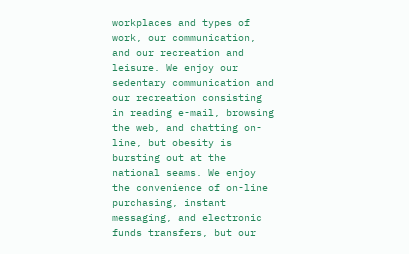workplaces and types of work, our communication, and our recreation and leisure. We enjoy our sedentary communication and our recreation consisting in reading e-mail, browsing the web, and chatting on-line, but obesity is bursting out at the national seams. We enjoy the convenience of on-line purchasing, instant messaging, and electronic funds transfers, but our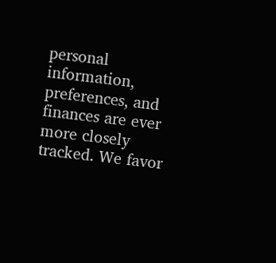personal information, preferences, and finances are ever more closely tracked. We favor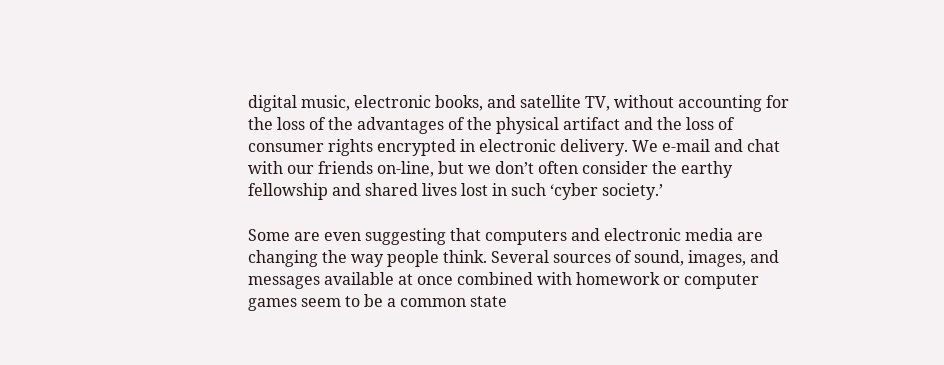digital music, electronic books, and satellite TV, without accounting for the loss of the advantages of the physical artifact and the loss of consumer rights encrypted in electronic delivery. We e-mail and chat with our friends on-line, but we don’t often consider the earthy fellowship and shared lives lost in such ‘cyber society.’

Some are even suggesting that computers and electronic media are changing the way people think. Several sources of sound, images, and messages available at once combined with homework or computer games seem to be a common state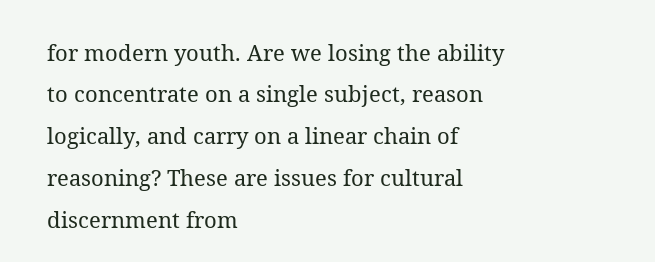for modern youth. Are we losing the ability to concentrate on a single subject, reason logically, and carry on a linear chain of reasoning? These are issues for cultural discernment from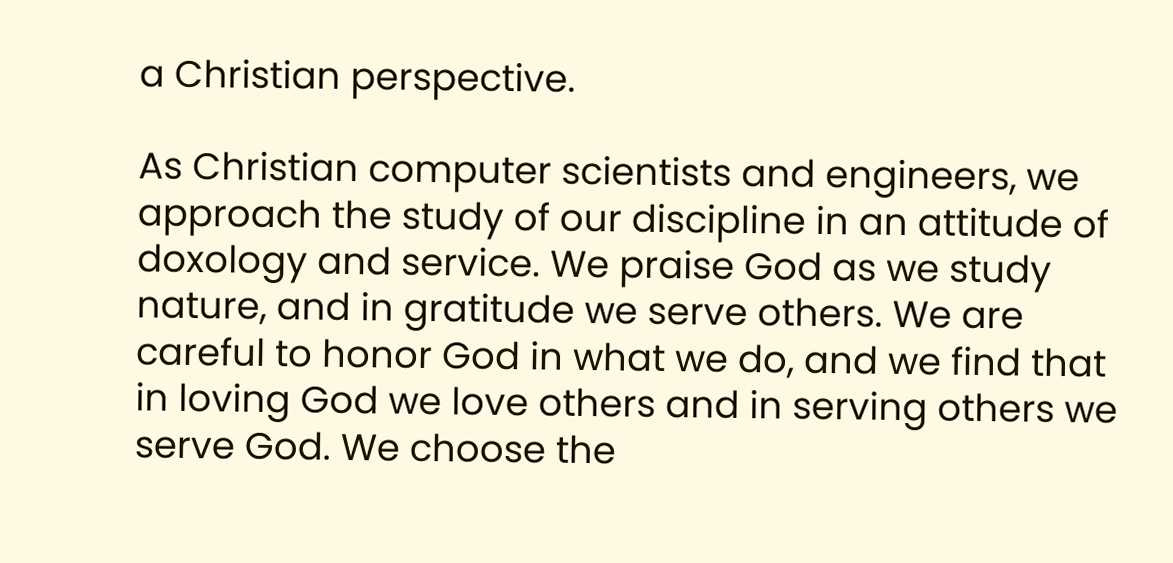a Christian perspective.

As Christian computer scientists and engineers, we approach the study of our discipline in an attitude of doxology and service. We praise God as we study nature, and in gratitude we serve others. We are careful to honor God in what we do, and we find that in loving God we love others and in serving others we serve God. We choose the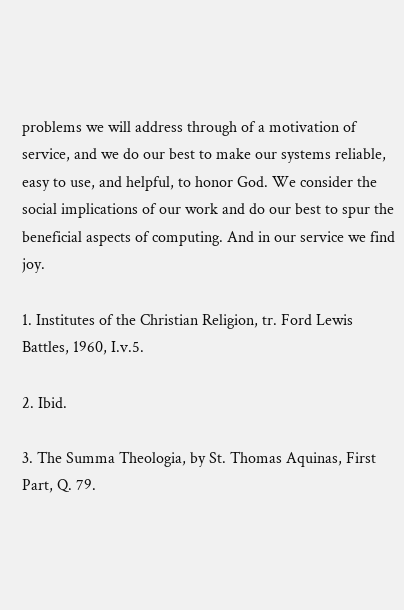problems we will address through of a motivation of service, and we do our best to make our systems reliable, easy to use, and helpful, to honor God. We consider the social implications of our work and do our best to spur the beneficial aspects of computing. And in our service we find joy.

1. Institutes of the Christian Religion, tr. Ford Lewis Battles, 1960, I.v.5.

2. Ibid.

3. The Summa Theologia, by St. Thomas Aquinas, First Part, Q. 79.